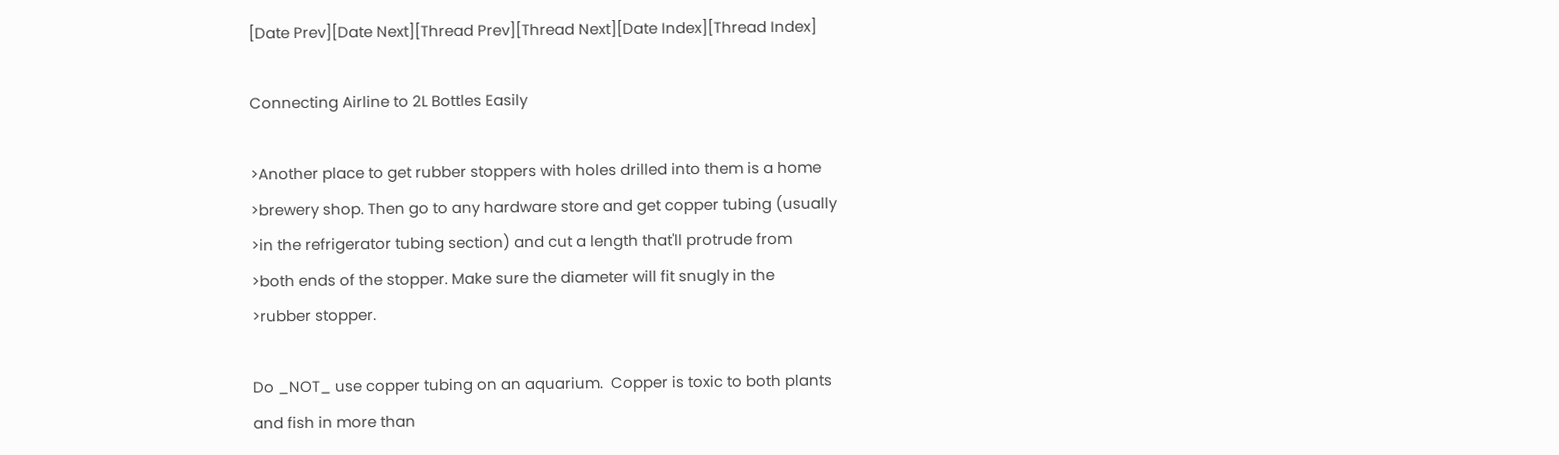[Date Prev][Date Next][Thread Prev][Thread Next][Date Index][Thread Index]

Connecting Airline to 2L Bottles Easily

>Another place to get rubber stoppers with holes drilled into them is a home
>brewery shop. Then go to any hardware store and get copper tubing (usually
>in the refrigerator tubing section) and cut a length that'll protrude from
>both ends of the stopper. Make sure the diameter will fit snugly in the
>rubber stopper.

Do _NOT_ use copper tubing on an aquarium.  Copper is toxic to both plants
and fish in more than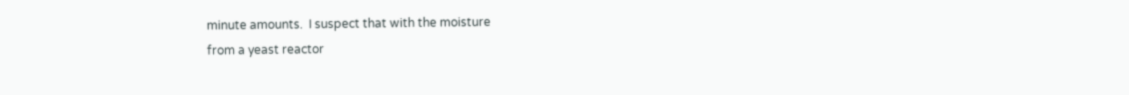minute amounts.  I suspect that with the moisture
from a yeast reactor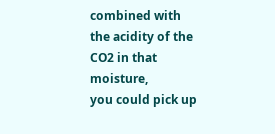combined with the acidity of the CO2 in that moisture,
you could pick up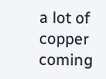a lot of copper coming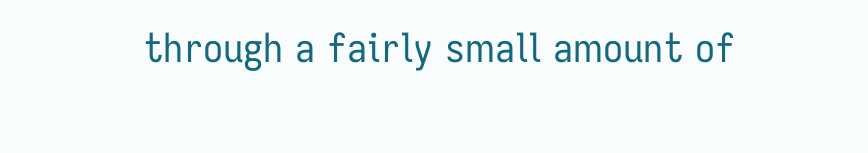through a fairly small amount of